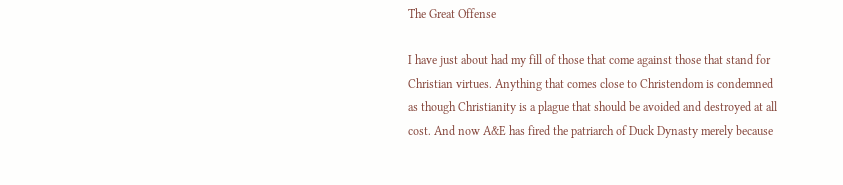The Great Offense

I have just about had my fill of those that come against those that stand for Christian virtues. Anything that comes close to Christendom is condemned as though Christianity is a plague that should be avoided and destroyed at all cost. And now A&E has fired the patriarch of Duck Dynasty merely because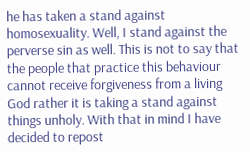he has taken a stand against homosexuality. Well, I stand against the perverse sin as well. This is not to say that the people that practice this behaviour cannot receive forgiveness from a living God rather it is taking a stand against things unholy. With that in mind I have decided to repost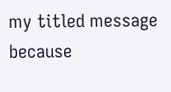my titled message because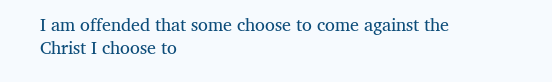I am offended that some choose to come against the Christ I choose to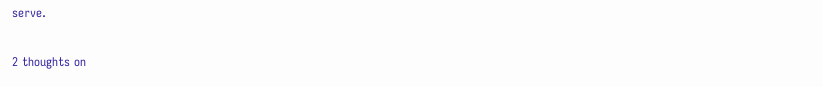serve.

2 thoughts on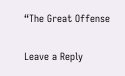“The Great Offense

Leave a Reply